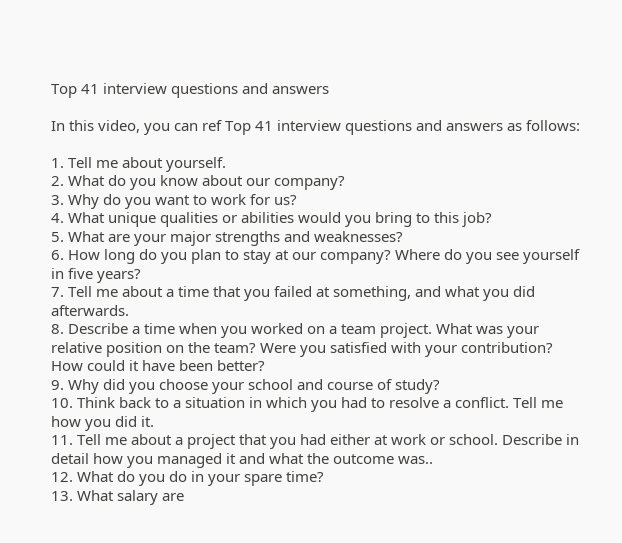Top 41 interview questions and answers

In this video, you can ref Top 41 interview questions and answers as follows:

1. Tell me about yourself.
2. What do you know about our company?
3. Why do you want to work for us?
4. What unique qualities or abilities would you bring to this job?
5. What are your major strengths and weaknesses?
6. How long do you plan to stay at our company? Where do you see yourself in five years?
7. Tell me about a time that you failed at something, and what you did afterwards.
8. Describe a time when you worked on a team project. What was your relative position on the team? Were you satisfied with your contribution? How could it have been better?
9. Why did you choose your school and course of study?
10. Think back to a situation in which you had to resolve a conflict. Tell me how you did it.
11. Tell me about a project that you had either at work or school. Describe in detail how you managed it and what the outcome was..
12. What do you do in your spare time?
13. What salary are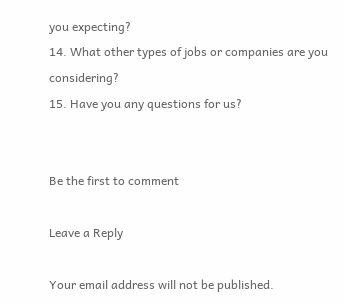you expecting?
14. What other types of jobs or companies are you considering?
15. Have you any questions for us?


Be the first to comment

Leave a Reply

Your email address will not be published.